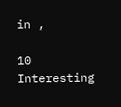in ,

10 Interesting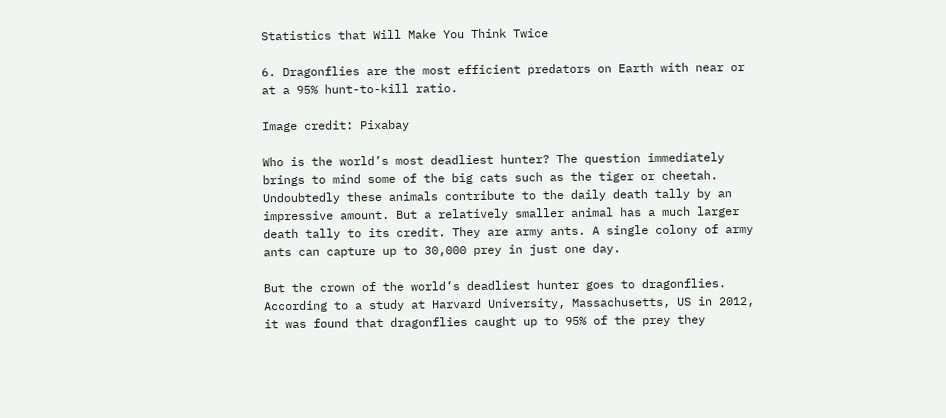Statistics that Will Make You Think Twice

6. Dragonflies are the most efficient predators on Earth with near or at a 95% hunt-to-kill ratio.

Image credit: Pixabay

Who is the world’s most deadliest hunter? The question immediately brings to mind some of the big cats such as the tiger or cheetah. Undoubtedly these animals contribute to the daily death tally by an impressive amount. But a relatively smaller animal has a much larger death tally to its credit. They are army ants. A single colony of army ants can capture up to 30,000 prey in just one day.

But the crown of the world’s deadliest hunter goes to dragonflies. According to a study at Harvard University, Massachusetts, US in 2012, it was found that dragonflies caught up to 95% of the prey they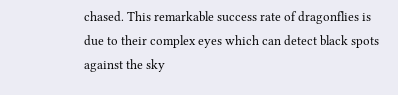chased. This remarkable success rate of dragonflies is due to their complex eyes which can detect black spots against the sky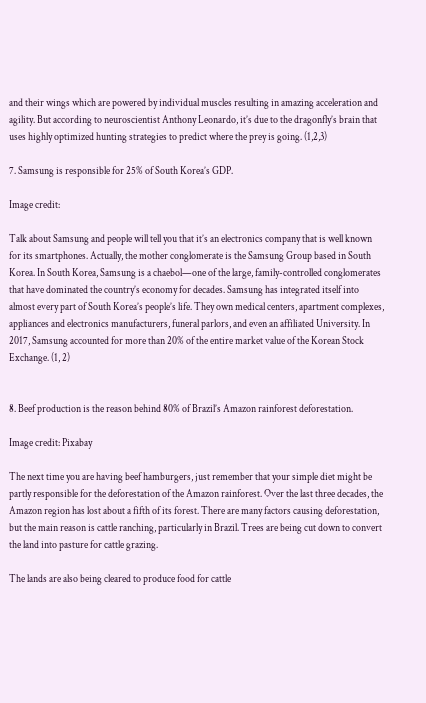and their wings which are powered by individual muscles resulting in amazing acceleration and agility. But according to neuroscientist Anthony Leonardo, it’s due to the dragonfly’s brain that uses highly optimized hunting strategies to predict where the prey is going. (1,2,3)

7. Samsung is responsible for 25% of South Korea’s GDP.

Image credit:

Talk about Samsung and people will tell you that it’s an electronics company that is well known for its smartphones. Actually, the mother conglomerate is the Samsung Group based in South Korea. In South Korea, Samsung is a chaebol—one of the large, family-controlled conglomerates that have dominated the country’s economy for decades. Samsung has integrated itself into almost every part of South Korea’s people’s life. They own medical centers, apartment complexes, appliances and electronics manufacturers, funeral parlors, and even an affiliated University. In 2017, Samsung accounted for more than 20% of the entire market value of the Korean Stock Exchange. (1, 2)


8. Beef production is the reason behind 80% of Brazil’s Amazon rainforest deforestation.

Image credit: Pixabay

The next time you are having beef hamburgers, just remember that your simple diet might be partly responsible for the deforestation of the Amazon rainforest. Over the last three decades, the Amazon region has lost about a fifth of its forest. There are many factors causing deforestation, but the main reason is cattle ranching, particularly in Brazil. Trees are being cut down to convert the land into pasture for cattle grazing.

The lands are also being cleared to produce food for cattle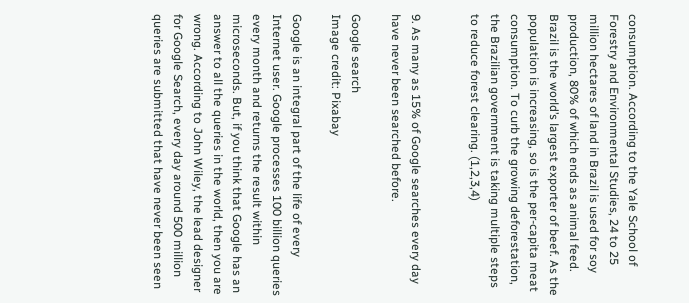consumption. According to the Yale School of Forestry and Environmental Studies, 24 to 25 million hectares of land in Brazil is used for soy production, 80% of which ends as animal feed. Brazil is the world’s largest exporter of beef. As the population is increasing, so is the per-capita meat consumption. To curb the growing deforestation, the Brazilian government is taking multiple steps to reduce forest clearing. (1,2,3,4)


9. As many as 15% of Google searches every day have never been searched before.

Google search
Image credit: Pixabay

Google is an integral part of the life of every Internet user. Google processes 100 billion queries every month and returns the result within microseconds. But, if you think that Google has an answer to all the queries in the world, then you are wrong. According to John Wiley, the lead designer for Google Search, every day around 500 million queries are submitted that have never been seen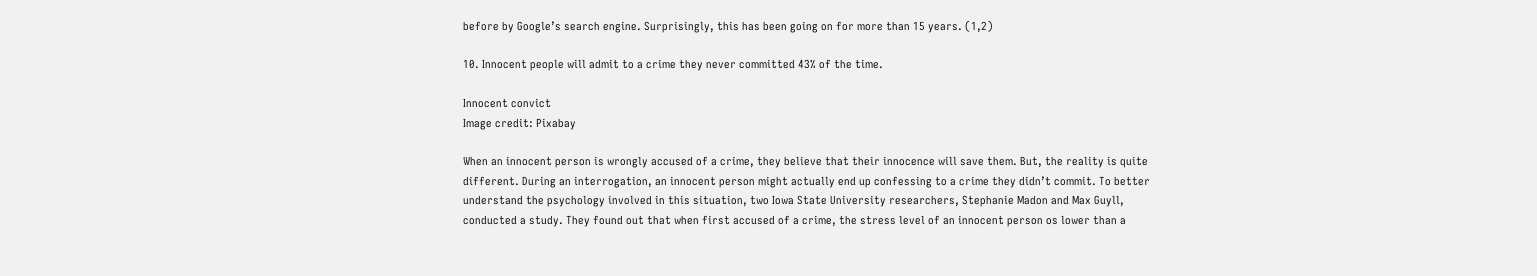before by Google’s search engine. Surprisingly, this has been going on for more than 15 years. (1,2)

10. Innocent people will admit to a crime they never committed 43% of the time.

Innocent convict
Image credit: Pixabay

When an innocent person is wrongly accused of a crime, they believe that their innocence will save them. But, the reality is quite different. During an interrogation, an innocent person might actually end up confessing to a crime they didn’t commit. To better understand the psychology involved in this situation, two Iowa State University researchers, Stephanie Madon and Max Guyll, conducted a study. They found out that when first accused of a crime, the stress level of an innocent person os lower than a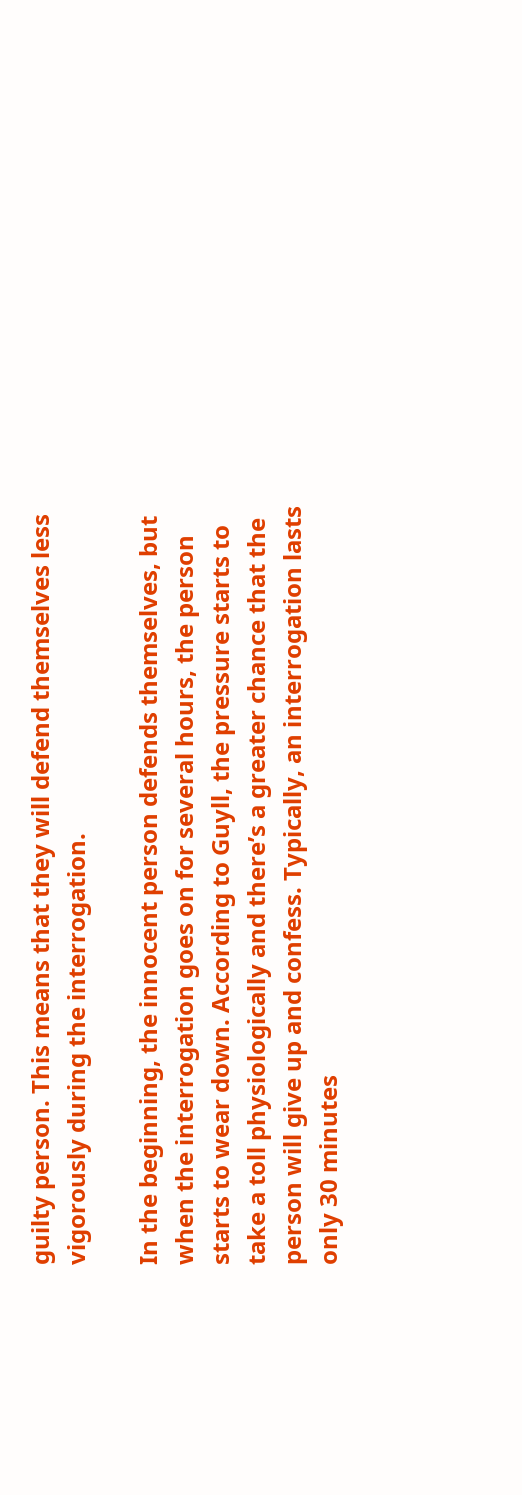guilty person. This means that they will defend themselves less vigorously during the interrogation.

In the beginning, the innocent person defends themselves, but when the interrogation goes on for several hours, the person starts to wear down. According to Guyll, the pressure starts to take a toll physiologically and there’s a greater chance that the person will give up and confess. Typically, an interrogation lasts only 30 minutes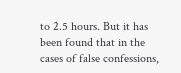to 2.5 hours. But it has been found that in the cases of false confessions,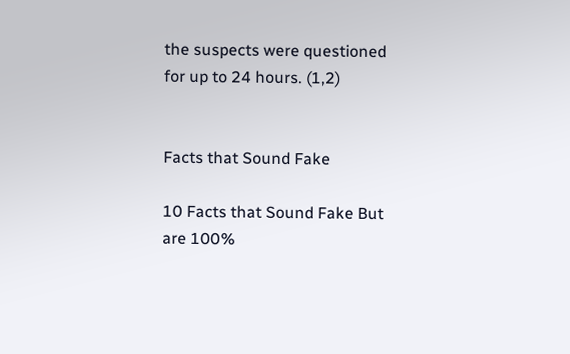the suspects were questioned for up to 24 hours. (1,2)


Facts that Sound Fake

10 Facts that Sound Fake But are 100%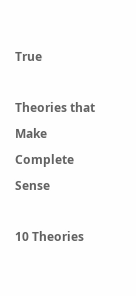True

Theories that Make Complete Sense

10 Theories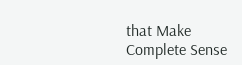that Make Complete Sense